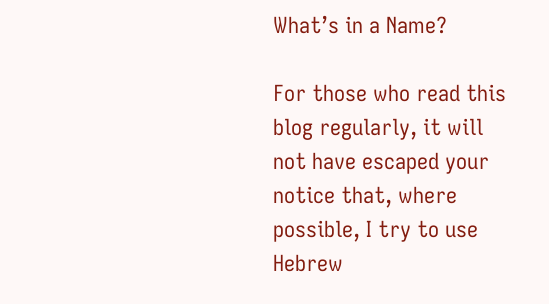What’s in a Name?

For those who read this blog regularly, it will not have escaped your notice that, where possible, I try to use Hebrew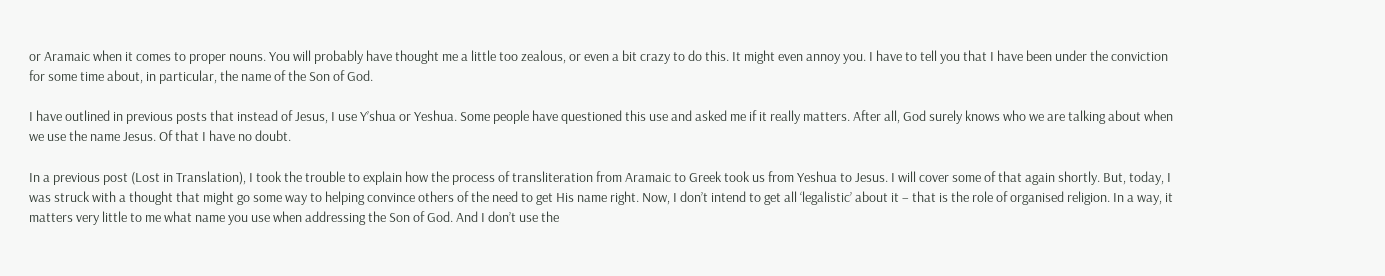or Aramaic when it comes to proper nouns. You will probably have thought me a little too zealous, or even a bit crazy to do this. It might even annoy you. I have to tell you that I have been under the conviction for some time about, in particular, the name of the Son of God.

I have outlined in previous posts that instead of Jesus, I use Y’shua or Yeshua. Some people have questioned this use and asked me if it really matters. After all, God surely knows who we are talking about when we use the name Jesus. Of that I have no doubt.

In a previous post (Lost in Translation), I took the trouble to explain how the process of transliteration from Aramaic to Greek took us from Yeshua to Jesus. I will cover some of that again shortly. But, today, I was struck with a thought that might go some way to helping convince others of the need to get His name right. Now, I don’t intend to get all ‘legalistic’ about it – that is the role of organised religion. In a way, it matters very little to me what name you use when addressing the Son of God. And I don’t use the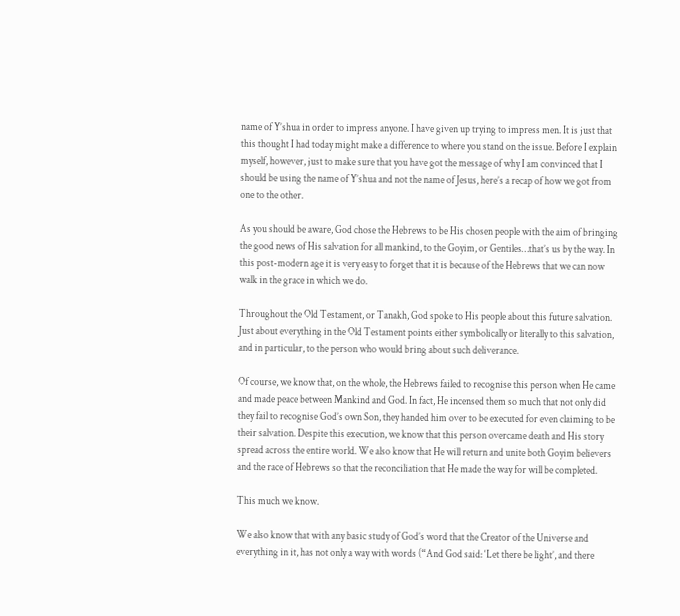name of Y’shua in order to impress anyone. I have given up trying to impress men. It is just that this thought I had today might make a difference to where you stand on the issue. Before I explain myself, however, just to make sure that you have got the message of why I am convinced that I should be using the name of Y’shua and not the name of Jesus, here’s a recap of how we got from one to the other.

As you should be aware, God chose the Hebrews to be His chosen people with the aim of bringing the good news of His salvation for all mankind, to the Goyim, or Gentiles…that’s us by the way. In this post-modern age it is very easy to forget that it is because of the Hebrews that we can now walk in the grace in which we do.

Throughout the Old Testament, or Tanakh, God spoke to His people about this future salvation. Just about everything in the Old Testament points either symbolically or literally to this salvation, and in particular, to the person who would bring about such deliverance.

Of course, we know that, on the whole, the Hebrews failed to recognise this person when He came and made peace between Mankind and God. In fact, He incensed them so much that not only did they fail to recognise God’s own Son, they handed him over to be executed for even claiming to be their salvation. Despite this execution, we know that this person overcame death and His story spread across the entire world. We also know that He will return and unite both Goyim believers and the race of Hebrews so that the reconciliation that He made the way for will be completed.

This much we know.

We also know that with any basic study of God’s word that the Creator of the Universe and everything in it, has not only a way with words (“And God said: ‘Let there be light’, and there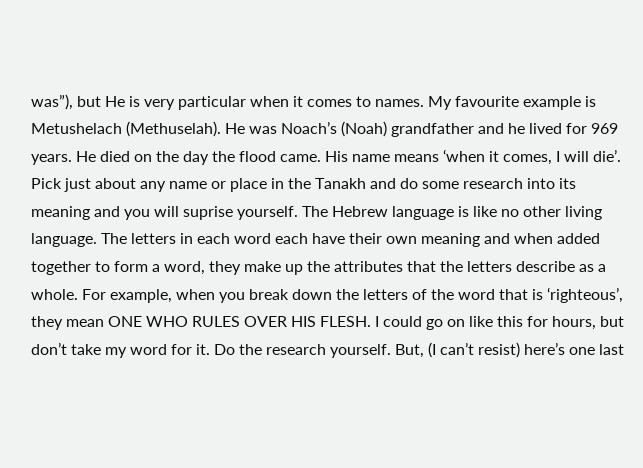was”), but He is very particular when it comes to names. My favourite example is Metushelach (Methuselah). He was Noach’s (Noah) grandfather and he lived for 969 years. He died on the day the flood came. His name means ‘when it comes, I will die’. Pick just about any name or place in the Tanakh and do some research into its meaning and you will suprise yourself. The Hebrew language is like no other living language. The letters in each word each have their own meaning and when added together to form a word, they make up the attributes that the letters describe as a whole. For example, when you break down the letters of the word that is ‘righteous’, they mean ONE WHO RULES OVER HIS FLESH. I could go on like this for hours, but don’t take my word for it. Do the research yourself. But, (I can’t resist) here’s one last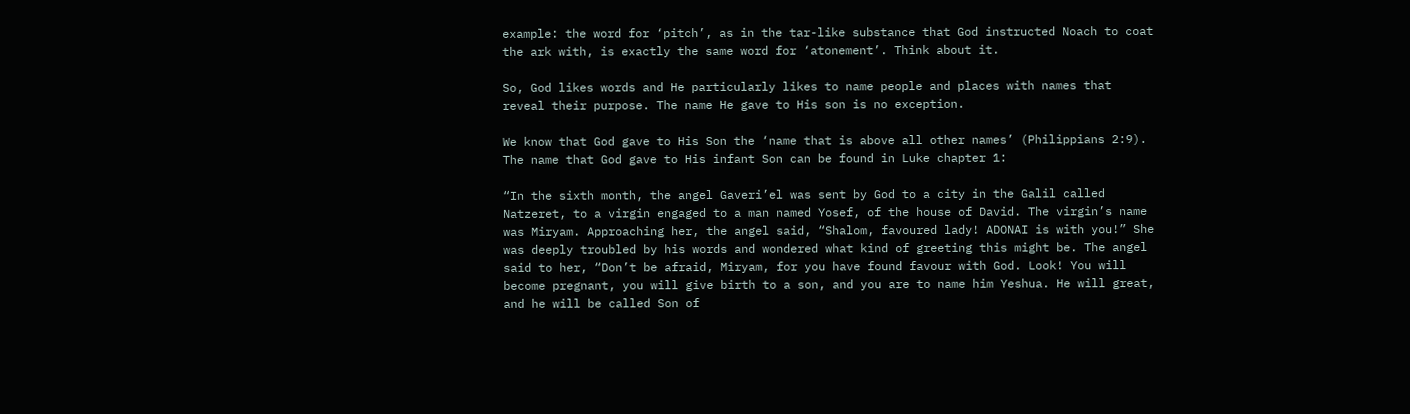example: the word for ‘pitch’, as in the tar-like substance that God instructed Noach to coat the ark with, is exactly the same word for ‘atonement’. Think about it.

So, God likes words and He particularly likes to name people and places with names that reveal their purpose. The name He gave to His son is no exception.

We know that God gave to His Son the ‘name that is above all other names’ (Philippians 2:9). The name that God gave to His infant Son can be found in Luke chapter 1:

“In the sixth month, the angel Gaveri’el was sent by God to a city in the Galil called Natzeret, to a virgin engaged to a man named Yosef, of the house of David. The virgin’s name was Miryam. Approaching her, the angel said, “Shalom, favoured lady! ADONAI is with you!” She was deeply troubled by his words and wondered what kind of greeting this might be. The angel said to her, “Don’t be afraid, Miryam, for you have found favour with God. Look! You will become pregnant, you will give birth to a son, and you are to name him Yeshua. He will great, and he will be called Son of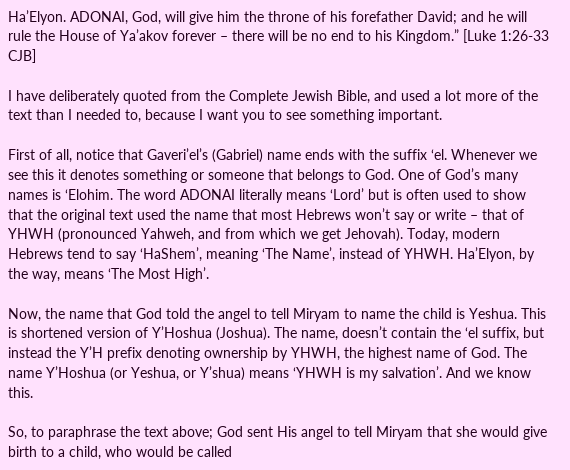Ha’Elyon. ADONAI, God, will give him the throne of his forefather David; and he will rule the House of Ya’akov forever – there will be no end to his Kingdom.” [Luke 1:26-33 CJB]

I have deliberately quoted from the Complete Jewish Bible, and used a lot more of the text than I needed to, because I want you to see something important.

First of all, notice that Gaveri’el’s (Gabriel) name ends with the suffix ‘el. Whenever we see this it denotes something or someone that belongs to God. One of God’s many names is ‘Elohim. The word ADONAI literally means ‘Lord’ but is often used to show that the original text used the name that most Hebrews won’t say or write – that of YHWH (pronounced Yahweh, and from which we get Jehovah). Today, modern Hebrews tend to say ‘HaShem’, meaning ‘The Name’, instead of YHWH. Ha’Elyon, by the way, means ‘The Most High’.

Now, the name that God told the angel to tell Miryam to name the child is Yeshua. This is shortened version of Y’Hoshua (Joshua). The name, doesn’t contain the ‘el suffix, but instead the Y’H prefix denoting ownership by YHWH, the highest name of God. The name Y’Hoshua (or Yeshua, or Y’shua) means ‘YHWH is my salvation’. And we know this.

So, to paraphrase the text above; God sent His angel to tell Miryam that she would give birth to a child, who would be called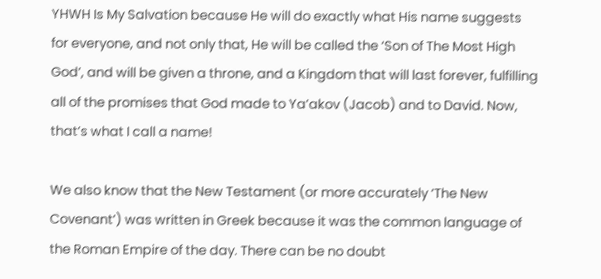YHWH Is My Salvation because He will do exactly what His name suggests for everyone, and not only that, He will be called the ‘Son of The Most High God’, and will be given a throne, and a Kingdom that will last forever, fulfilling all of the promises that God made to Ya’akov (Jacob) and to David. Now, that’s what I call a name!

We also know that the New Testament (or more accurately ‘The New Covenant’) was written in Greek because it was the common language of the Roman Empire of the day. There can be no doubt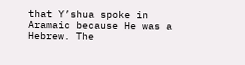that Y’shua spoke in Aramaic because He was a Hebrew. The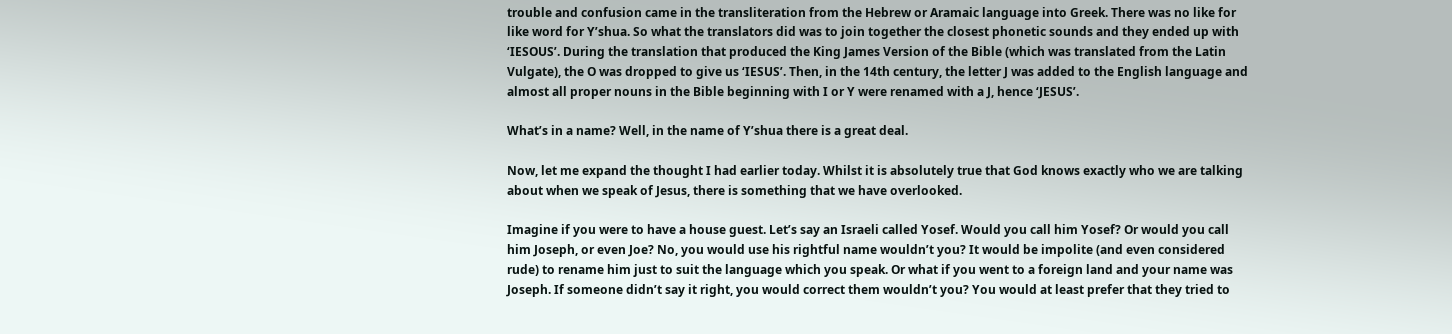trouble and confusion came in the transliteration from the Hebrew or Aramaic language into Greek. There was no like for like word for Y’shua. So what the translators did was to join together the closest phonetic sounds and they ended up with ‘IESOUS’. During the translation that produced the King James Version of the Bible (which was translated from the Latin Vulgate), the O was dropped to give us ‘IESUS’. Then, in the 14th century, the letter J was added to the English language and almost all proper nouns in the Bible beginning with I or Y were renamed with a J, hence ‘JESUS’.

What’s in a name? Well, in the name of Y’shua there is a great deal.

Now, let me expand the thought I had earlier today. Whilst it is absolutely true that God knows exactly who we are talking about when we speak of Jesus, there is something that we have overlooked.

Imagine if you were to have a house guest. Let’s say an Israeli called Yosef. Would you call him Yosef? Or would you call him Joseph, or even Joe? No, you would use his rightful name wouldn’t you? It would be impolite (and even considered rude) to rename him just to suit the language which you speak. Or what if you went to a foreign land and your name was Joseph. If someone didn’t say it right, you would correct them wouldn’t you? You would at least prefer that they tried to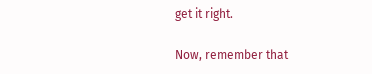get it right.

Now, remember that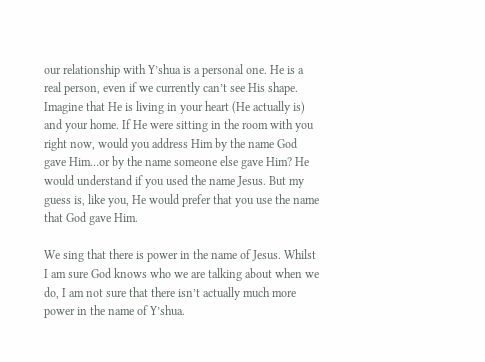our relationship with Y’shua is a personal one. He is a real person, even if we currently can’t see His shape. Imagine that He is living in your heart (He actually is) and your home. If He were sitting in the room with you right now, would you address Him by the name God gave Him…or by the name someone else gave Him? He would understand if you used the name Jesus. But my guess is, like you, He would prefer that you use the name that God gave Him.

We sing that there is power in the name of Jesus. Whilst I am sure God knows who we are talking about when we do, I am not sure that there isn’t actually much more power in the name of Y’shua.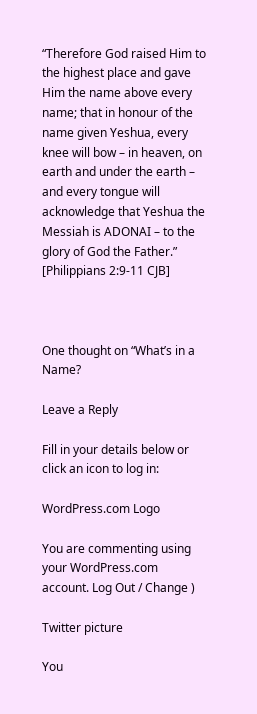“Therefore God raised Him to the highest place and gave Him the name above every name; that in honour of the name given Yeshua, every knee will bow – in heaven, on earth and under the earth – and every tongue will acknowledge that Yeshua the Messiah is ADONAI – to the glory of God the Father.” [Philippians 2:9-11 CJB]



One thought on “What’s in a Name?

Leave a Reply

Fill in your details below or click an icon to log in:

WordPress.com Logo

You are commenting using your WordPress.com account. Log Out / Change )

Twitter picture

You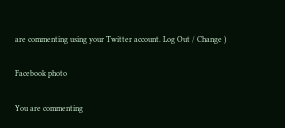are commenting using your Twitter account. Log Out / Change )

Facebook photo

You are commenting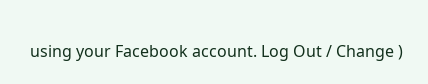using your Facebook account. Log Out / Change )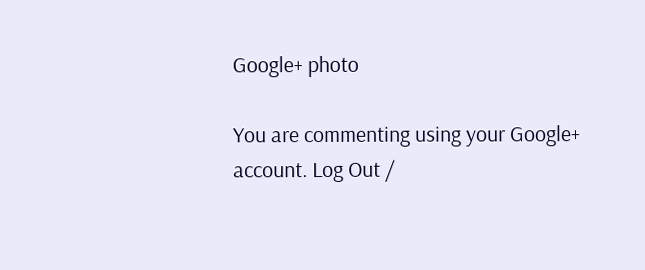Google+ photo

You are commenting using your Google+ account. Log Out /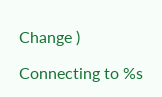Change )

Connecting to %s